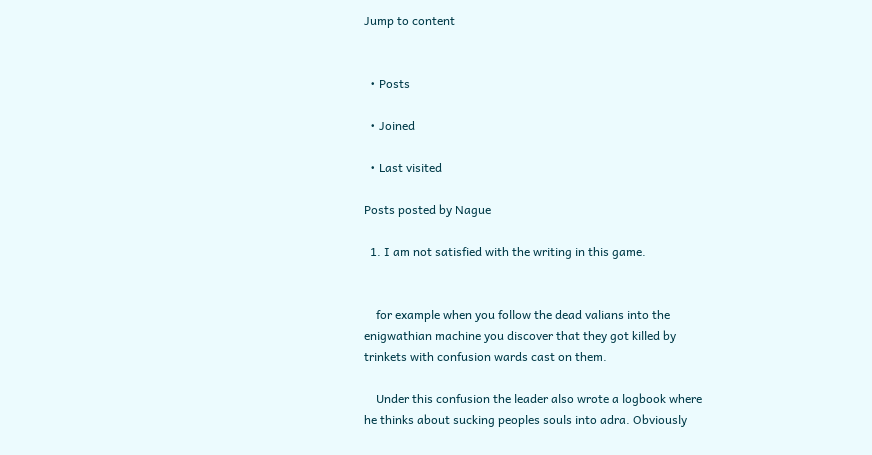Jump to content


  • Posts

  • Joined

  • Last visited

Posts posted by Nague

  1. I am not satisfied with the writing in this game.


    for example when you follow the dead valians into the enigwathian machine you discover that they got killed by trinkets with confusion wards cast on them.

    Under this confusion the leader also wrote a logbook where he thinks about sucking peoples souls into adra. Obviously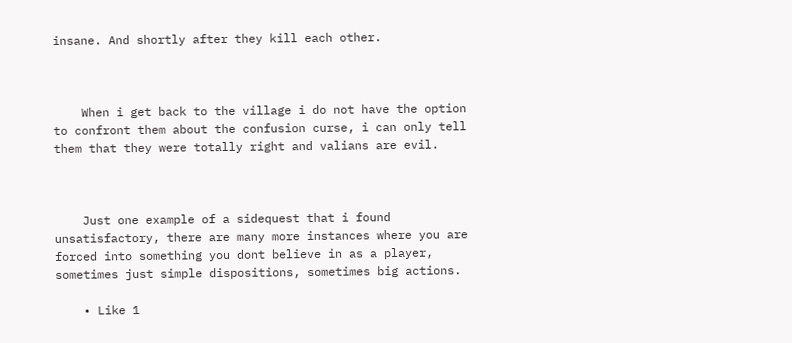insane. And shortly after they kill each other.



    When i get back to the village i do not have the option to confront them about the confusion curse, i can only tell them that they were totally right and valians are evil.



    Just one example of a sidequest that i found unsatisfactory, there are many more instances where you are forced into something you dont believe in as a player, sometimes just simple dispositions, sometimes big actions.

    • Like 1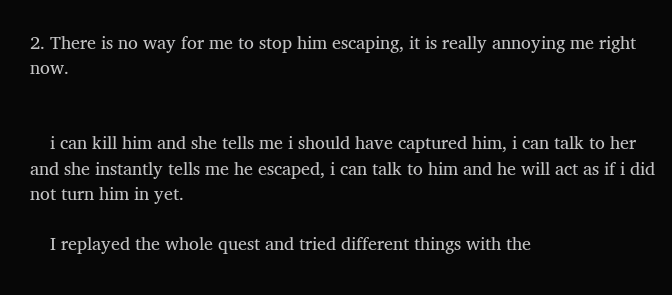2. There is no way for me to stop him escaping, it is really annoying me right now.


    i can kill him and she tells me i should have captured him, i can talk to her and she instantly tells me he escaped, i can talk to him and he will act as if i did not turn him in yet.

    I replayed the whole quest and tried different things with the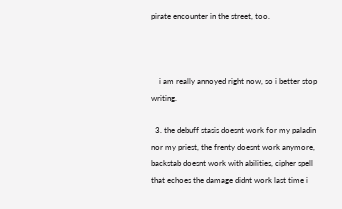pirate encounter in the street, too.



    i am really annoyed right now, so i better stop writing.

  3. the debuff stasis doesnt work for my paladin nor my priest, the frenty doesnt work anymore, backstab doesnt work with abilities, cipher spell that echoes the damage didnt work last time i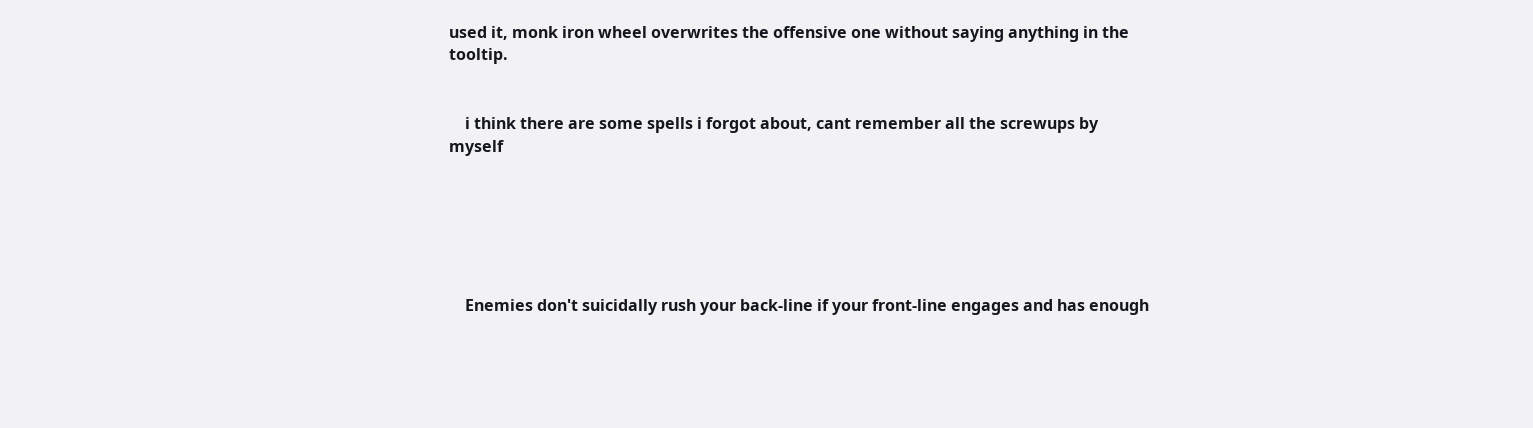used it, monk iron wheel overwrites the offensive one without saying anything in the tooltip.


    i think there are some spells i forgot about, cant remember all the screwups by myself






    Enemies don't suicidally rush your back-line if your front-line engages and has enough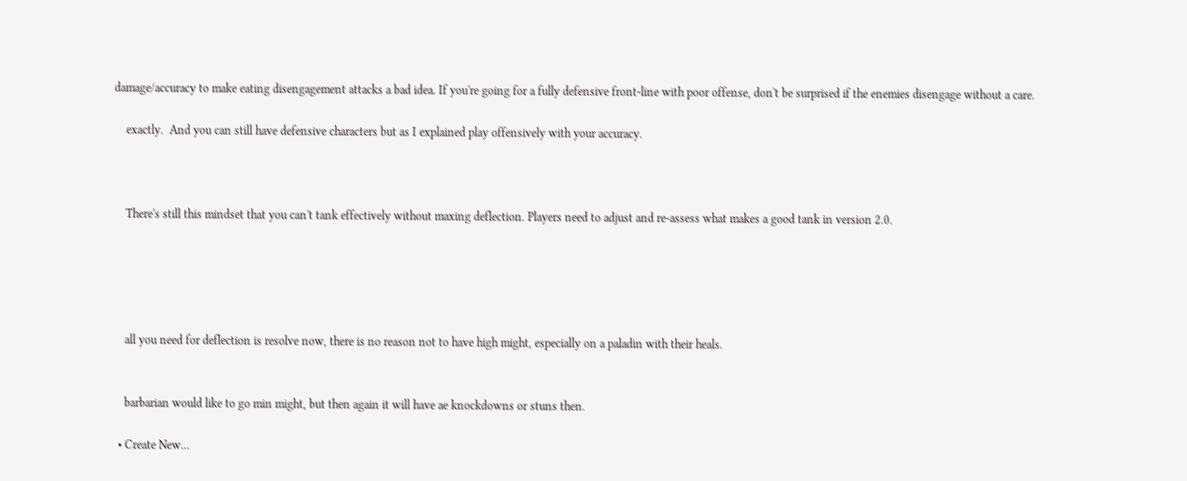damage/accuracy to make eating disengagement attacks a bad idea. If you're going for a fully defensive front-line with poor offense, don't be surprised if the enemies disengage without a care.

    exactly.  And you can still have defensive characters but as I explained play offensively with your accuracy.



    There's still this mindset that you can't tank effectively without maxing deflection. Players need to adjust and re-assess what makes a good tank in version 2.0.





    all you need for deflection is resolve now, there is no reason not to have high might, especially on a paladin with their heals.


    barbarian would like to go min might, but then again it will have ae knockdowns or stuns then.

  • Create New...